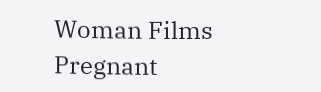Woman Films Pregnant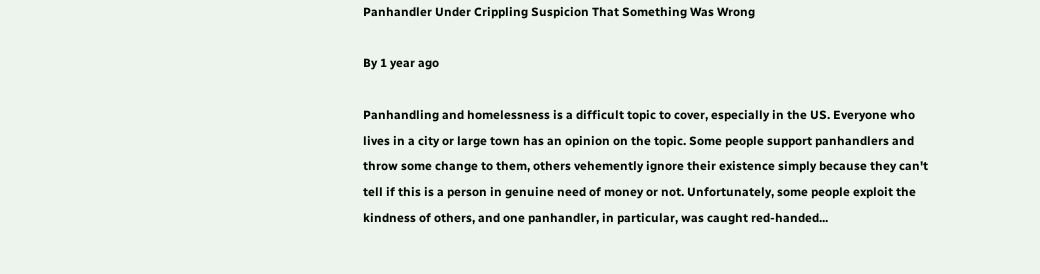Panhandler Under Crippling Suspicion That Something Was Wrong

By 1 year ago

Panhandling and homelessness is a difficult topic to cover, especially in the US. Everyone who lives in a city or large town has an opinion on the topic. Some people support panhandlers and throw some change to them, others vehemently ignore their existence simply because they can't tell if this is a person in genuine need of money or not. Unfortunately, some people exploit the kindness of others, and one panhandler, in particular, was caught red-handed...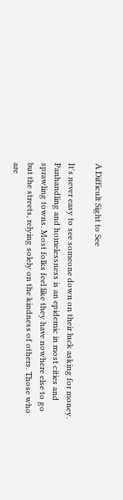A Difficult Sight to See

It's never easy to see someone down on their luck asking for money. Panhandling and homelessness is an epidemic in most cities and sprawling towns. Most folks feel like they have nowhere else to go but the streets, relying solely on the kindness of others. Those who are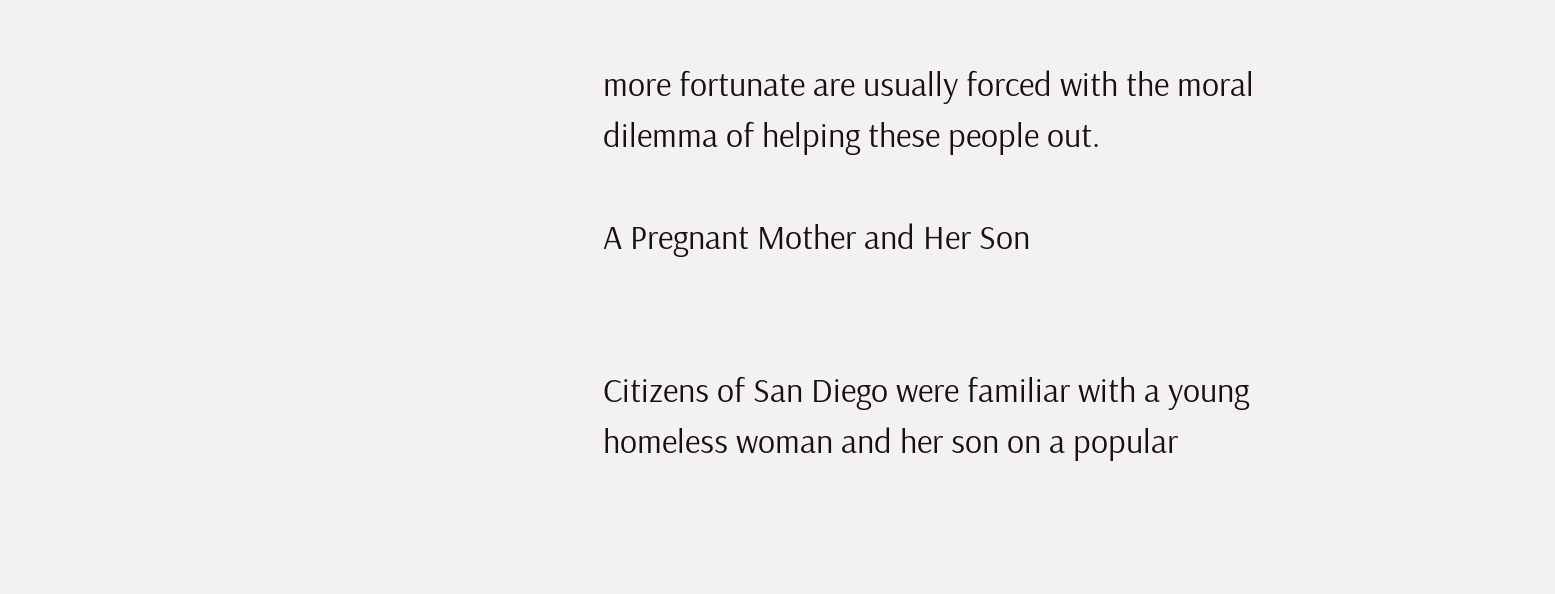more fortunate are usually forced with the moral dilemma of helping these people out.

A Pregnant Mother and Her Son


Citizens of San Diego were familiar with a young homeless woman and her son on a popular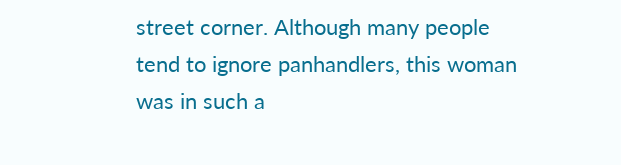street corner. Although many people tend to ignore panhandlers, this woman was in such a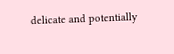delicate and potentially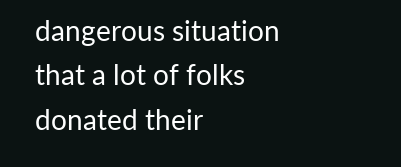dangerous situation that a lot of folks donated their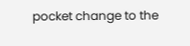pocket change to the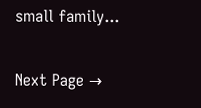small family...

Next Page →